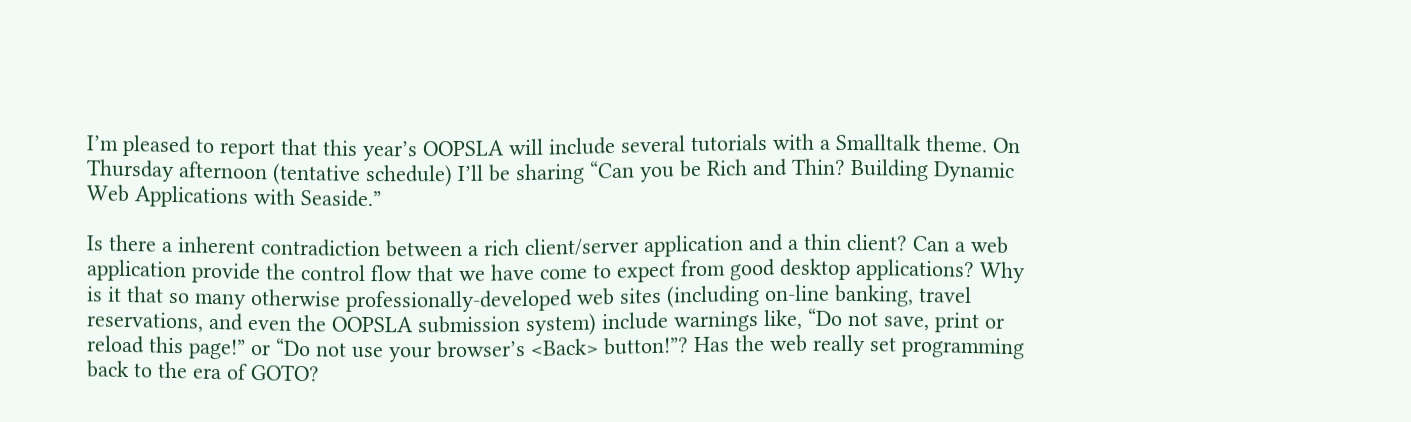I’m pleased to report that this year’s OOPSLA will include several tutorials with a Smalltalk theme. On Thursday afternoon (tentative schedule) I’ll be sharing “Can you be Rich and Thin? Building Dynamic Web Applications with Seaside.”

Is there a inherent contradiction between a rich client/server application and a thin client? Can a web application provide the control flow that we have come to expect from good desktop applications? Why is it that so many otherwise professionally-developed web sites (including on-line banking, travel reservations, and even the OOPSLA submission system) include warnings like, “Do not save, print or reload this page!” or “Do not use your browser’s <Back> button!”? Has the web really set programming back to the era of GOTO?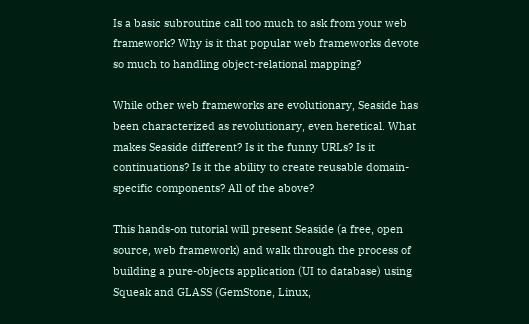Is a basic subroutine call too much to ask from your web framework? Why is it that popular web frameworks devote so much to handling object-relational mapping?

While other web frameworks are evolutionary, Seaside has been characterized as revolutionary, even heretical. What makes Seaside different? Is it the funny URLs? Is it continuations? Is it the ability to create reusable domain-specific components? All of the above?

This hands-on tutorial will present Seaside (a free, open source, web framework) and walk through the process of building a pure-objects application (UI to database) using Squeak and GLASS (GemStone, Linux,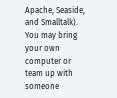Apache, Seaside, and Smalltalk). You may bring your own computer or team up with someone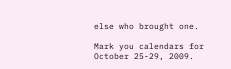else who brought one.

Mark you calendars for October 25-29, 2009.